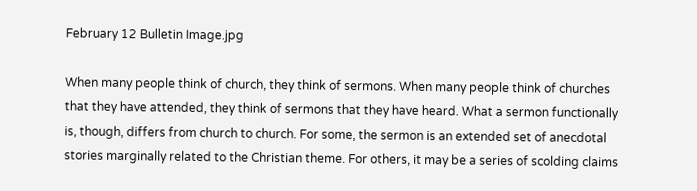February 12 Bulletin Image.jpg

When many people think of church, they think of sermons. When many people think of churches that they have attended, they think of sermons that they have heard. What a sermon functionally is, though, differs from church to church. For some, the sermon is an extended set of anecdotal stories marginally related to the Christian theme. For others, it may be a series of scolding claims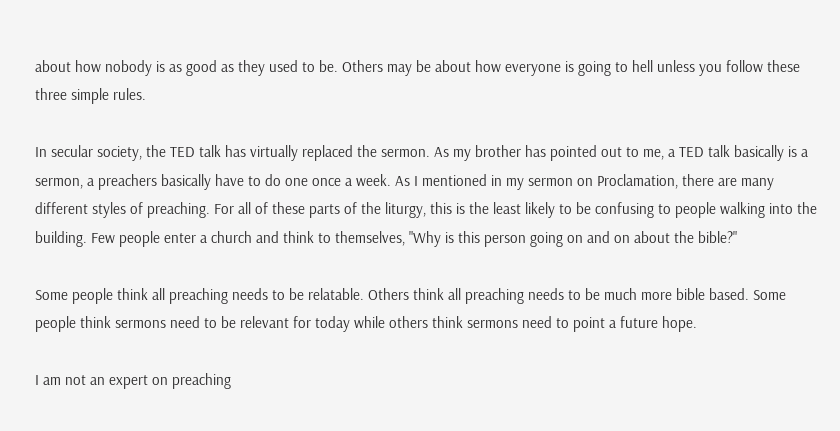about how nobody is as good as they used to be. Others may be about how everyone is going to hell unless you follow these three simple rules.

In secular society, the TED talk has virtually replaced the sermon. As my brother has pointed out to me, a TED talk basically is a sermon, a preachers basically have to do one once a week. As I mentioned in my sermon on Proclamation, there are many different styles of preaching. For all of these parts of the liturgy, this is the least likely to be confusing to people walking into the building. Few people enter a church and think to themselves, "Why is this person going on and on about the bible?"

Some people think all preaching needs to be relatable. Others think all preaching needs to be much more bible based. Some people think sermons need to be relevant for today while others think sermons need to point a future hope.

I am not an expert on preaching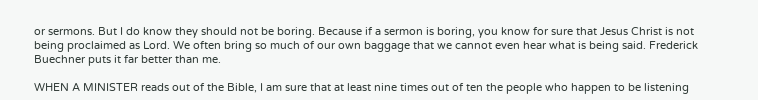or sermons. But I do know they should not be boring. Because if a sermon is boring, you know for sure that Jesus Christ is not being proclaimed as Lord. We often bring so much of our own baggage that we cannot even hear what is being said. Frederick Buechner puts it far better than me.

WHEN A MINISTER reads out of the Bible, I am sure that at least nine times out of ten the people who happen to be listening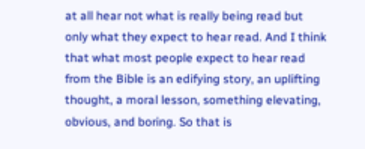at all hear not what is really being read but only what they expect to hear read. And I think that what most people expect to hear read from the Bible is an edifying story, an uplifting thought, a moral lesson, something elevating, obvious, and boring. So that is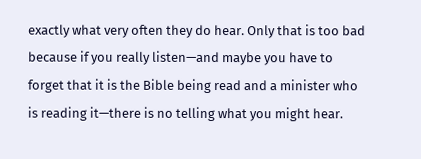exactly what very often they do hear. Only that is too bad because if you really listen—and maybe you have to forget that it is the Bible being read and a minister who is reading it—there is no telling what you might hear.